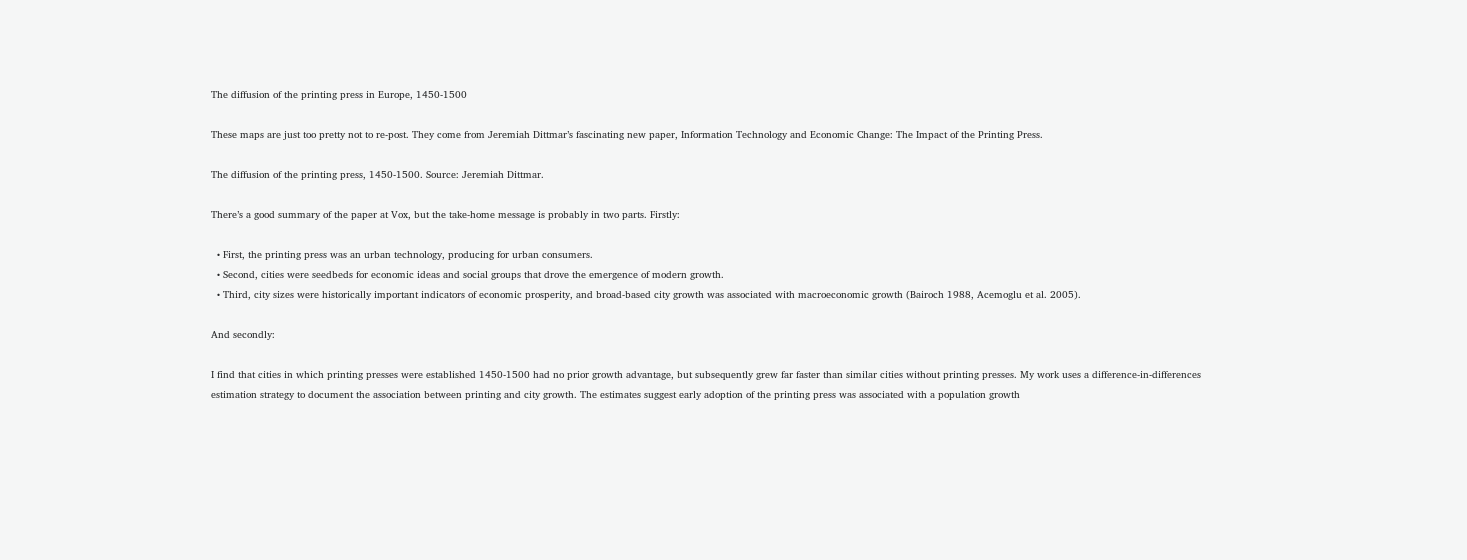The diffusion of the printing press in Europe, 1450-1500

These maps are just too pretty not to re-post. They come from Jeremiah Dittmar’s fascinating new paper, Information Technology and Economic Change: The Impact of the Printing Press.

The diffusion of the printing press, 1450-1500. Source: Jeremiah Dittmar.

There’s a good summary of the paper at Vox, but the take-home message is probably in two parts. Firstly:

  • First, the printing press was an urban technology, producing for urban consumers.
  • Second, cities were seedbeds for economic ideas and social groups that drove the emergence of modern growth.
  • Third, city sizes were historically important indicators of economic prosperity, and broad-based city growth was associated with macroeconomic growth (Bairoch 1988, Acemoglu et al. 2005).

And secondly:

I find that cities in which printing presses were established 1450-1500 had no prior growth advantage, but subsequently grew far faster than similar cities without printing presses. My work uses a difference-in-differences estimation strategy to document the association between printing and city growth. The estimates suggest early adoption of the printing press was associated with a population growth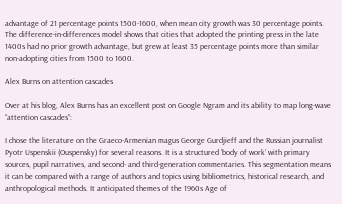advantage of 21 percentage points 1500-1600, when mean city growth was 30 percentage points. The difference-in-differences model shows that cities that adopted the printing press in the late 1400s had no prior growth advantage, but grew at least 35 percentage points more than similar non-adopting cities from 1500 to 1600.

Alex Burns on attention cascades

Over at his blog, Alex Burns has an excellent post on Google Ngram and its ability to map long-wave “attention cascades”:

I chose the literature on the Graeco-Armenian magus George Gurdjieff and the Russian journalist Pyotr Uspenskii (Ouspensky) for several reasons. It is a structured ‘body of work’ with primary sources, pupil narratives, and second- and third-generation commentaries. This segmentation means it can be compared with a range of authors and topics using bibliometrics, historical research, and anthropological methods. It anticipated themes of the 1960s Age of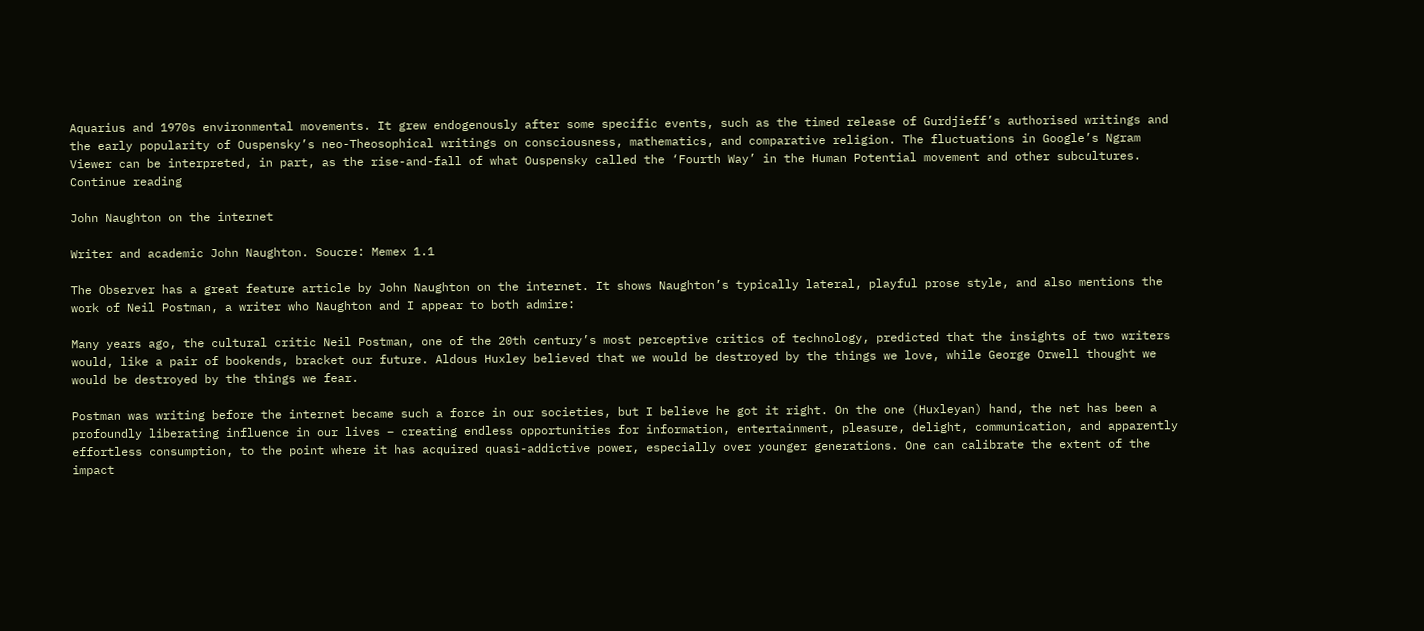Aquarius and 1970s environmental movements. It grew endogenously after some specific events, such as the timed release of Gurdjieff’s authorised writings and the early popularity of Ouspensky’s neo-Theosophical writings on consciousness, mathematics, and comparative religion. The fluctuations in Google’s Ngram Viewer can be interpreted, in part, as the rise-and-fall of what Ouspensky called the ‘Fourth Way’ in the Human Potential movement and other subcultures. Continue reading

John Naughton on the internet

Writer and academic John Naughton. Soucre: Memex 1.1

The Observer has a great feature article by John Naughton on the internet. It shows Naughton’s typically lateral, playful prose style, and also mentions the work of Neil Postman, a writer who Naughton and I appear to both admire:

Many years ago, the cultural critic Neil Postman, one of the 20th century’s most perceptive critics of technology, predicted that the insights of two writers would, like a pair of bookends, bracket our future. Aldous Huxley believed that we would be destroyed by the things we love, while George Orwell thought we would be destroyed by the things we fear.

Postman was writing before the internet became such a force in our societies, but I believe he got it right. On the one (Huxleyan) hand, the net has been a profoundly liberating influence in our lives – creating endless opportunities for information, entertainment, pleasure, delight, communication, and apparently effortless consumption, to the point where it has acquired quasi-addictive power, especially over younger generations. One can calibrate the extent of the impact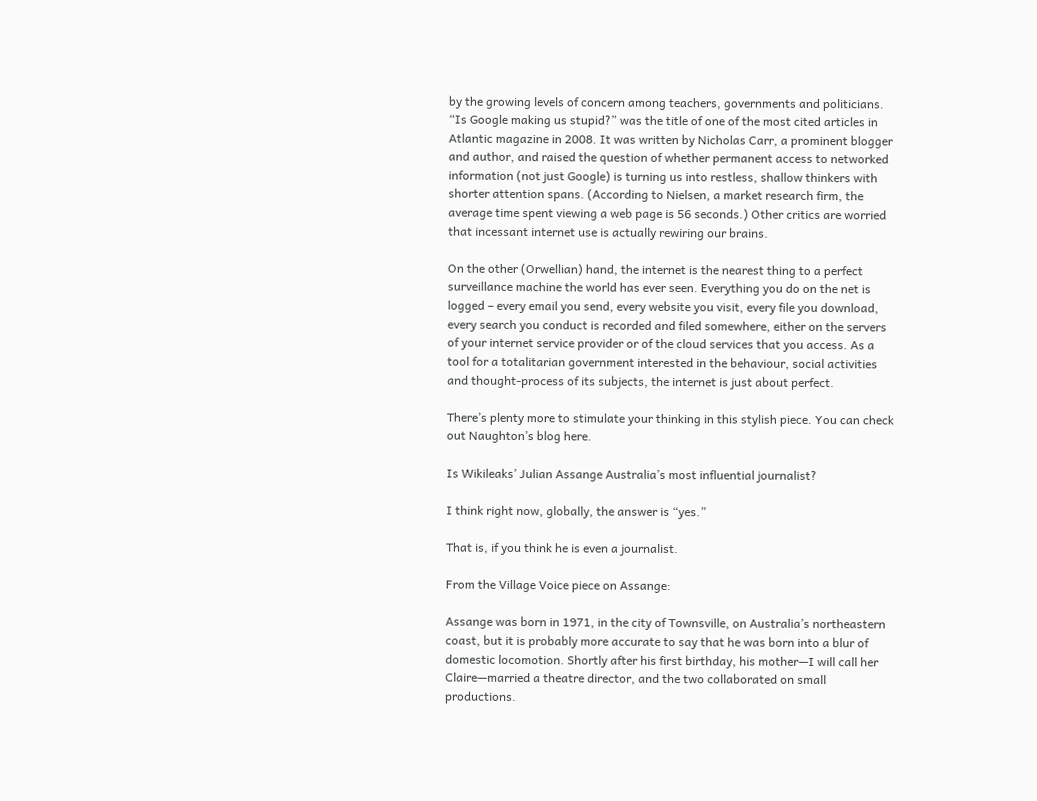by the growing levels of concern among teachers, governments and politicians. “Is Google making us stupid?” was the title of one of the most cited articles in Atlantic magazine in 2008. It was written by Nicholas Carr, a prominent blogger and author, and raised the question of whether permanent access to networked information (not just Google) is turning us into restless, shallow thinkers with shorter attention spans. (According to Nielsen, a market research firm, the average time spent viewing a web page is 56 seconds.) Other critics are worried that incessant internet use is actually rewiring our brains.

On the other (Orwellian) hand, the internet is the nearest thing to a perfect surveillance machine the world has ever seen. Everything you do on the net is logged – every email you send, every website you visit, every file you download, every search you conduct is recorded and filed somewhere, either on the servers of your internet service provider or of the cloud services that you access. As a tool for a totalitarian government interested in the behaviour, social activities and thought-process of its subjects, the internet is just about perfect.

There’s plenty more to stimulate your thinking in this stylish piece. You can check out Naughton’s blog here.

Is Wikileaks’ Julian Assange Australia’s most influential journalist?

I think right now, globally, the answer is “yes.”

That is, if you think he is even a journalist.

From the Village Voice piece on Assange:

Assange was born in 1971, in the city of Townsville, on Australia’s northeastern coast, but it is probably more accurate to say that he was born into a blur of domestic locomotion. Shortly after his first birthday, his mother—I will call her Claire—married a theatre director, and the two collaborated on small productions.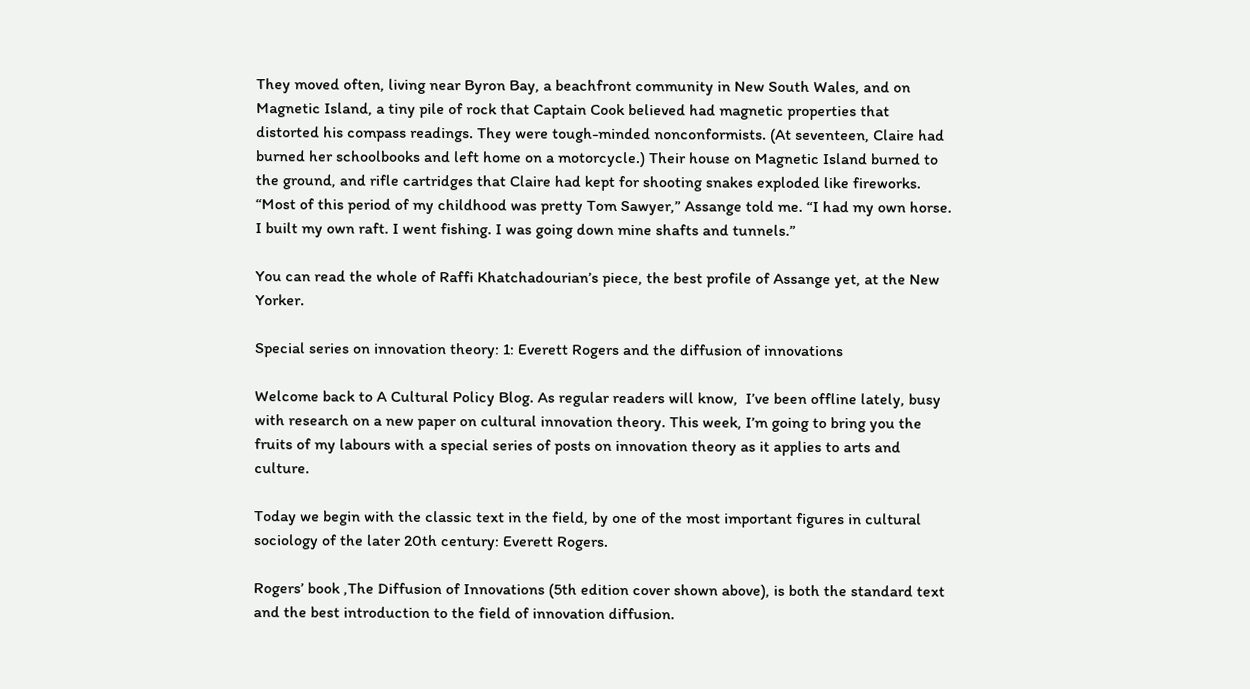They moved often, living near Byron Bay, a beachfront community in New South Wales, and on Magnetic Island, a tiny pile of rock that Captain Cook believed had magnetic properties that distorted his compass readings. They were tough-minded nonconformists. (At seventeen, Claire had burned her schoolbooks and left home on a motorcycle.) Their house on Magnetic Island burned to the ground, and rifle cartridges that Claire had kept for shooting snakes exploded like fireworks. “Most of this period of my childhood was pretty Tom Sawyer,” Assange told me. “I had my own horse. I built my own raft. I went fishing. I was going down mine shafts and tunnels.”

You can read the whole of Raffi Khatchadourian’s piece, the best profile of Assange yet, at the New Yorker.

Special series on innovation theory: 1: Everett Rogers and the diffusion of innovations

Welcome back to A Cultural Policy Blog. As regular readers will know,  I’ve been offline lately, busy with research on a new paper on cultural innovation theory. This week, I’m going to bring you the fruits of my labours with a special series of posts on innovation theory as it applies to arts and culture.

Today we begin with the classic text in the field, by one of the most important figures in cultural sociology of the later 20th century: Everett Rogers.

Rogers’ book ,The Diffusion of Innovations (5th edition cover shown above), is both the standard text and the best introduction to the field of innovation diffusion.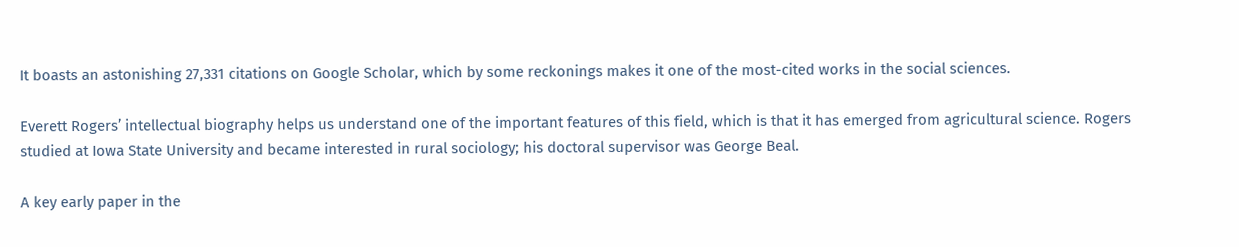It boasts an astonishing 27,331 citations on Google Scholar, which by some reckonings makes it one of the most-cited works in the social sciences.

Everett Rogers’ intellectual biography helps us understand one of the important features of this field, which is that it has emerged from agricultural science. Rogers studied at Iowa State University and became interested in rural sociology; his doctoral supervisor was George Beal.

A key early paper in the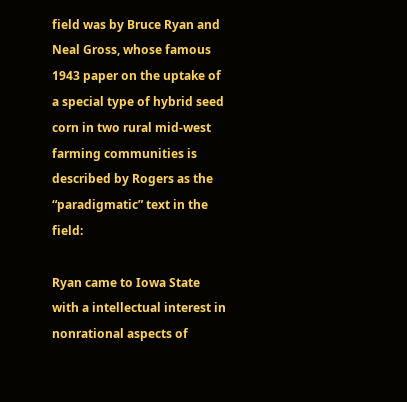field was by Bruce Ryan and Neal Gross, whose famous 1943 paper on the uptake of a special type of hybrid seed corn in two rural mid-west farming communities is described by Rogers as the “paradigmatic” text in the field:

Ryan came to Iowa State with a intellectual interest in nonrational aspects of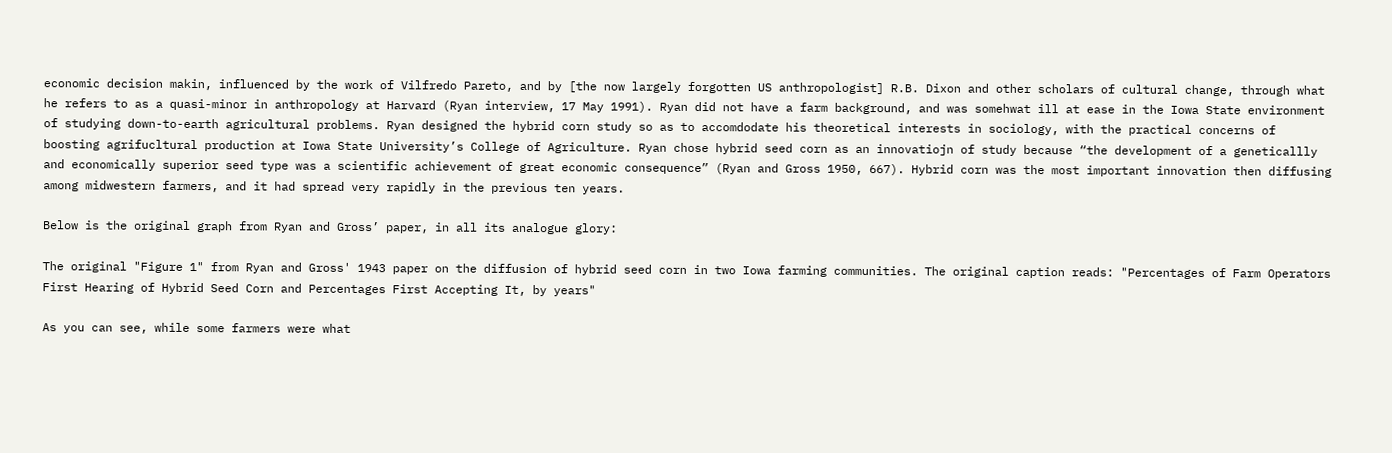economic decision makin, influenced by the work of Vilfredo Pareto, and by [the now largely forgotten US anthropologist] R.B. Dixon and other scholars of cultural change, through what he refers to as a quasi-minor in anthropology at Harvard (Ryan interview, 17 May 1991). Ryan did not have a farm background, and was somehwat ill at ease in the Iowa State environment of studying down-to-earth agricultural problems. Ryan designed the hybrid corn study so as to accomdodate his theoretical interests in sociology, with the practical concerns of boosting agrifucltural production at Iowa State University’s College of Agriculture. Ryan chose hybrid seed corn as an innovatiojn of study because “the development of a geneticallly and economically superior seed type was a scientific achievement of great economic consequence” (Ryan and Gross 1950, 667). Hybrid corn was the most important innovation then diffusing among midwestern farmers, and it had spread very rapidly in the previous ten years.

Below is the original graph from Ryan and Gross’ paper, in all its analogue glory:

The original "Figure 1" from Ryan and Gross' 1943 paper on the diffusion of hybrid seed corn in two Iowa farming communities. The original caption reads: "Percentages of Farm Operators First Hearing of Hybrid Seed Corn and Percentages First Accepting It, by years"

As you can see, while some farmers were what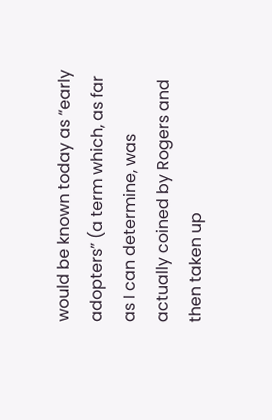would be known today as “early adopters” (a term which, as far as I can determine, was actually coined by Rogers and then taken up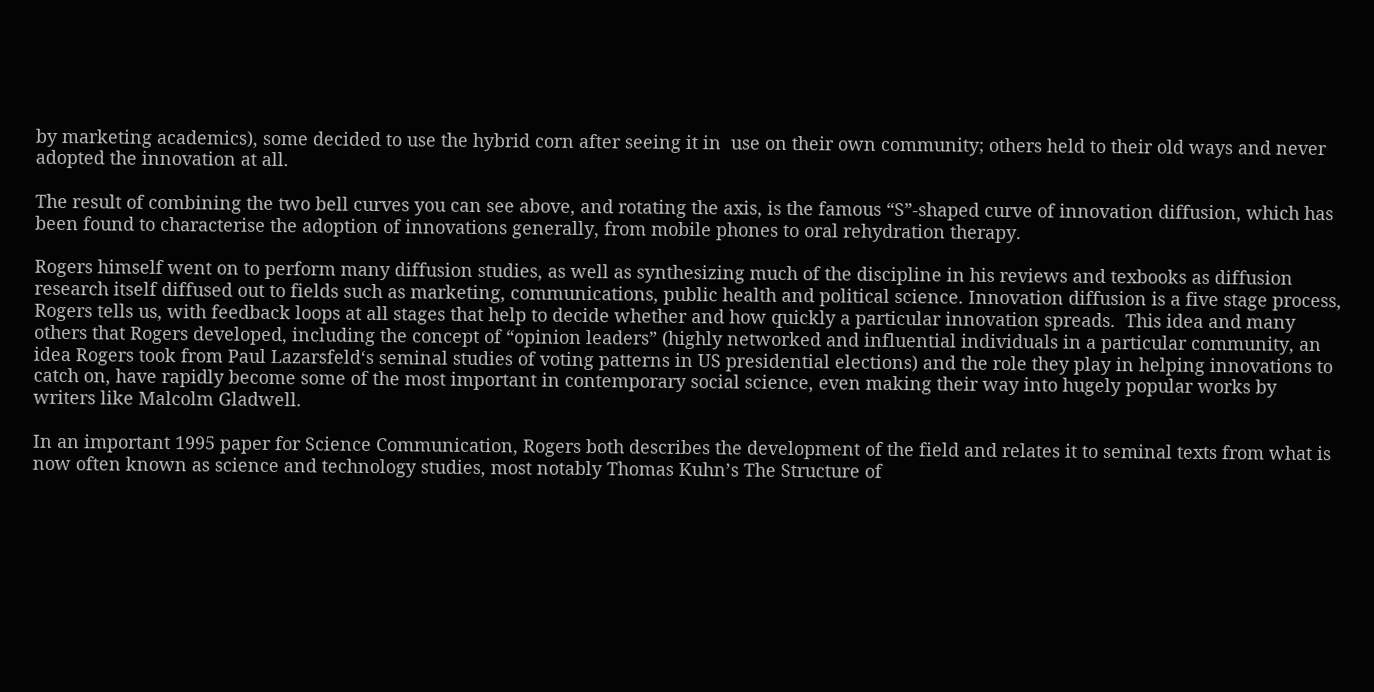by marketing academics), some decided to use the hybrid corn after seeing it in  use on their own community; others held to their old ways and never adopted the innovation at all.

The result of combining the two bell curves you can see above, and rotating the axis, is the famous “S”-shaped curve of innovation diffusion, which has been found to characterise the adoption of innovations generally, from mobile phones to oral rehydration therapy.

Rogers himself went on to perform many diffusion studies, as well as synthesizing much of the discipline in his reviews and texbooks as diffusion research itself diffused out to fields such as marketing, communications, public health and political science. Innovation diffusion is a five stage process, Rogers tells us, with feedback loops at all stages that help to decide whether and how quickly a particular innovation spreads.  This idea and many others that Rogers developed, including the concept of “opinion leaders” (highly networked and influential individuals in a particular community, an idea Rogers took from Paul Lazarsfeld‘s seminal studies of voting patterns in US presidential elections) and the role they play in helping innovations to catch on, have rapidly become some of the most important in contemporary social science, even making their way into hugely popular works by writers like Malcolm Gladwell.

In an important 1995 paper for Science Communication, Rogers both describes the development of the field and relates it to seminal texts from what is now often known as science and technology studies, most notably Thomas Kuhn’s The Structure of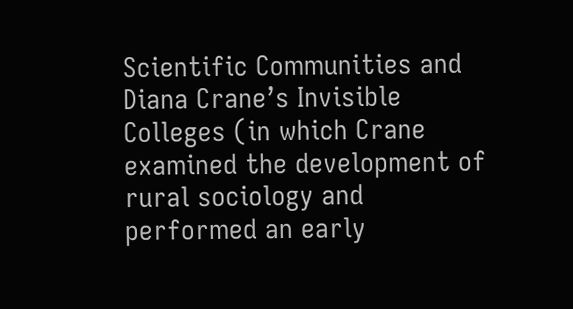Scientific Communities and Diana Crane’s Invisible Colleges (in which Crane examined the development of rural sociology and performed an early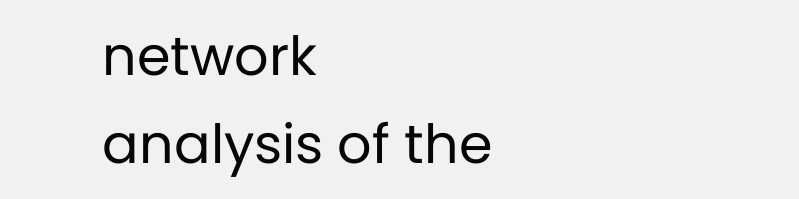network analysis of the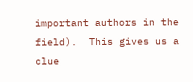important authors in the field).  This gives us a clue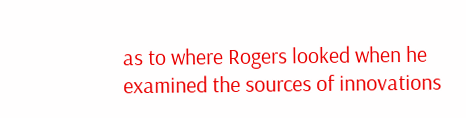as to where Rogers looked when he examined the sources of innovations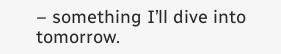– something I’ll dive into tomorrow.